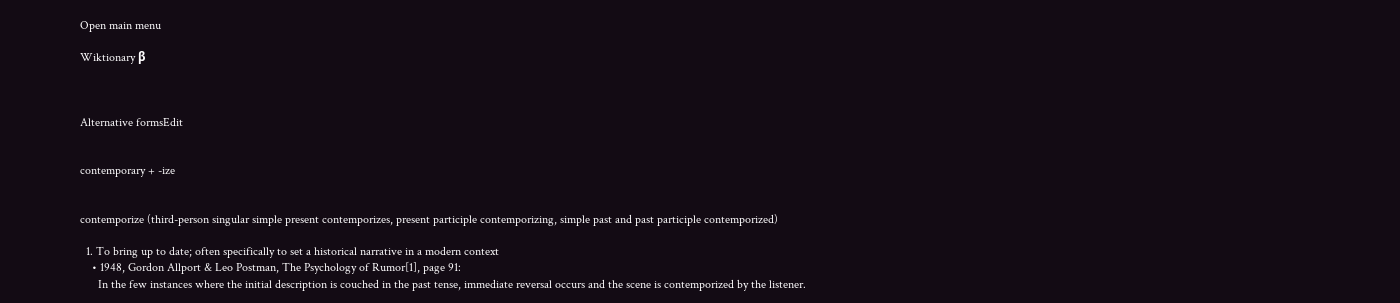Open main menu

Wiktionary β



Alternative formsEdit


contemporary + -ize


contemporize (third-person singular simple present contemporizes, present participle contemporizing, simple past and past participle contemporized)

  1. To bring up to date; often specifically to set a historical narrative in a modern context
    • 1948, Gordon Allport & Leo Postman, The Psychology of Rumor[1], page 91:
      In the few instances where the initial description is couched in the past tense, immediate reversal occurs and the scene is contemporized by the listener.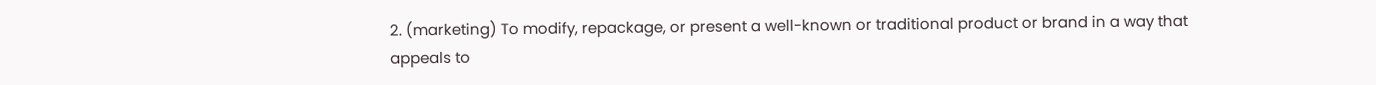2. (marketing) To modify, repackage, or present a well-known or traditional product or brand in a way that appeals to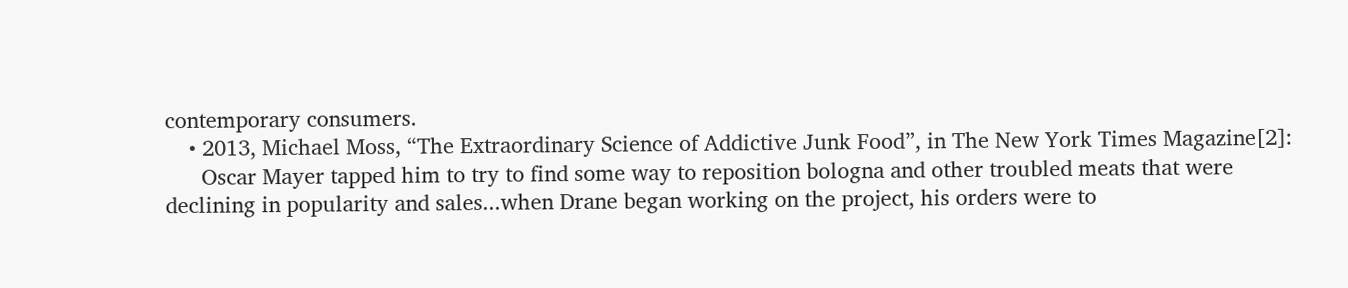contemporary consumers.
    • 2013, Michael Moss, “The Extraordinary Science of Addictive Junk Food”, in The New York Times Magazine[2]:
      Oscar Mayer tapped him to try to find some way to reposition bologna and other troubled meats that were declining in popularity and sales...when Drane began working on the project, his orders were to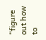“figure out how to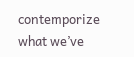contemporize what we’ve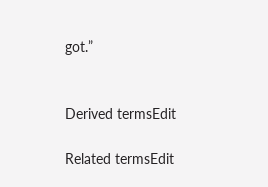got.”


Derived termsEdit

Related termsEdit